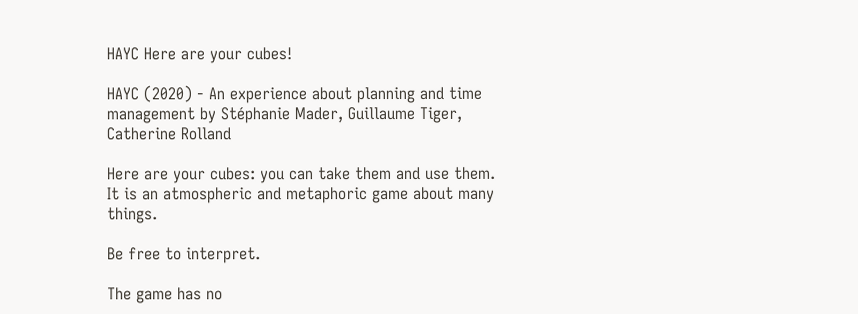HAYC Here are your cubes!

HAYC (2020) - An experience about planning and time management by Stéphanie Mader, Guillaume Tiger, Catherine Rolland

Here are your cubes: you can take them and use them. It is an atmospheric and metaphoric game about many things.

Be free to interpret.

The game has no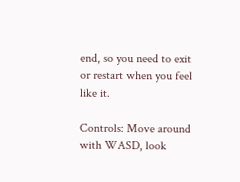end, so you need to exit or restart when you feel like it.

Controls: Move around with WASD, look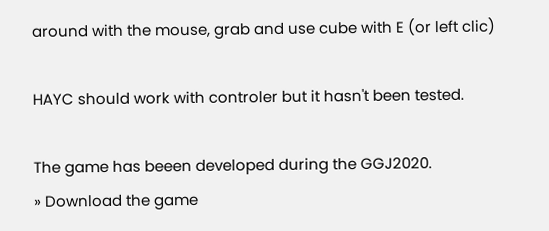around with the mouse, grab and use cube with E (or left clic)

HAYC should work with controler but it hasn't been tested.

The game has beeen developed during the GGJ2020.
» Download the game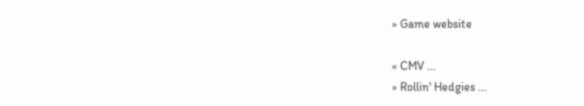» Game website

« CMV ...
» Rollin' Hedgies ...